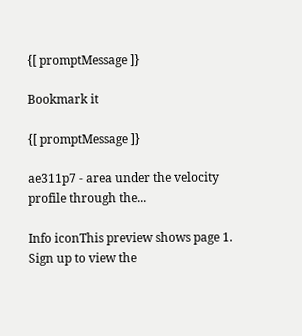{[ promptMessage ]}

Bookmark it

{[ promptMessage ]}

ae311p7 - area under the velocity profile through the...

Info iconThis preview shows page 1. Sign up to view the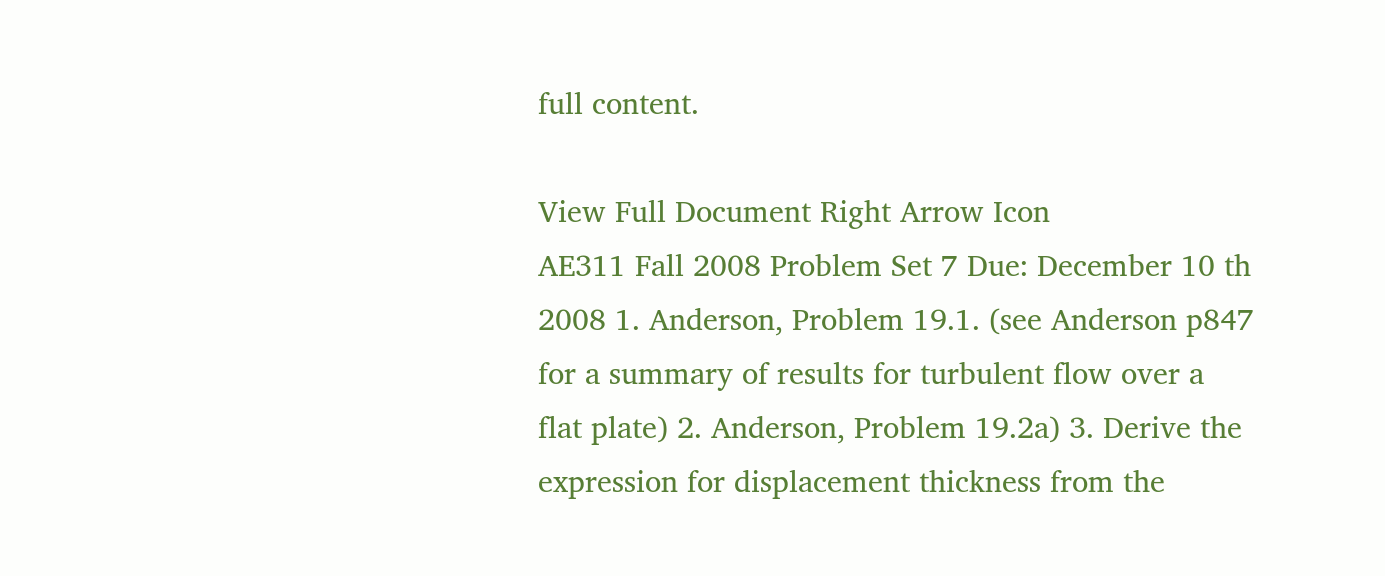full content.

View Full Document Right Arrow Icon
AE311 Fall 2008 Problem Set 7 Due: December 10 th 2008 1. Anderson, Problem 19.1. (see Anderson p847 for a summary of results for turbulent flow over a flat plate) 2. Anderson, Problem 19.2a) 3. Derive the expression for displacement thickness from the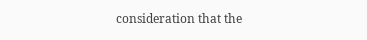consideration that the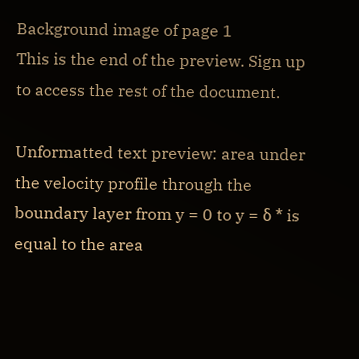Background image of page 1
This is the end of the preview. Sign up to access the rest of the document.

Unformatted text preview: area under the velocity profile through the boundary layer from y = 0 to y = δ * is equal to the area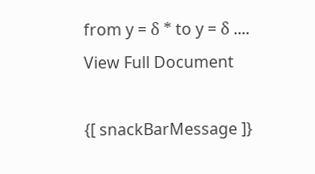from y = δ * to y = δ ....
View Full Document

{[ snackBarMessage ]}